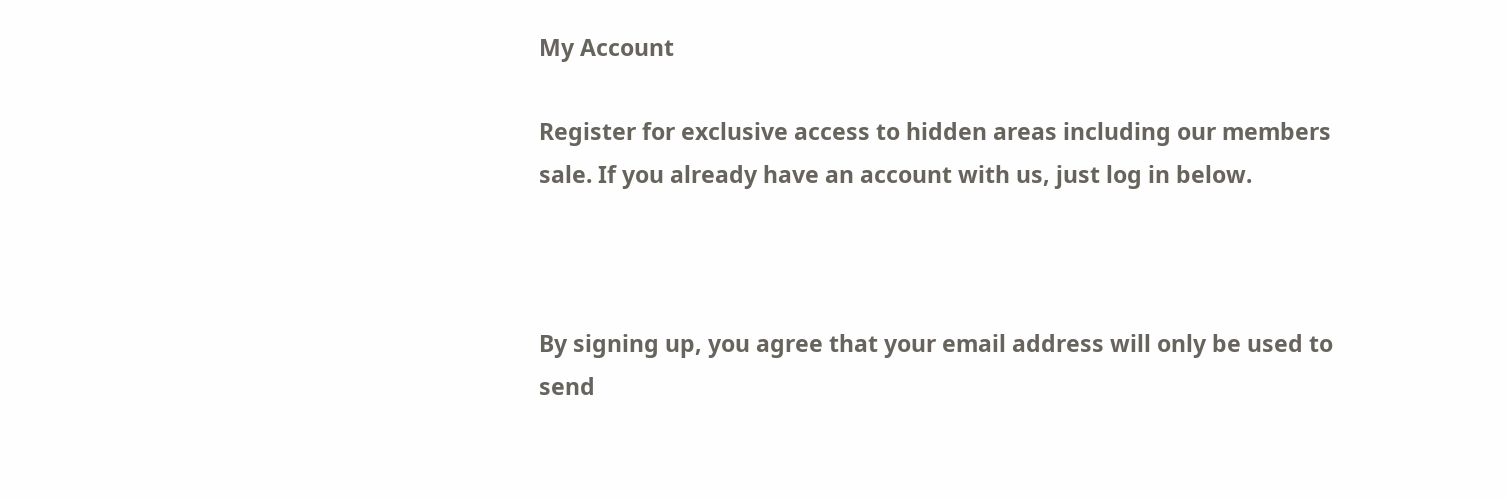My Account

Register for exclusive access to hidden areas including our members sale. If you already have an account with us, just log in below.



By signing up, you agree that your email address will only be used to send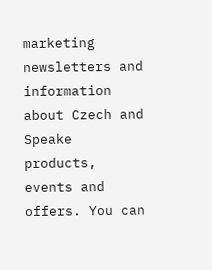marketing newsletters and information about Czech and Speake products, events and offers. You can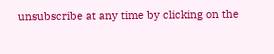unsubscribe at any time by clicking on the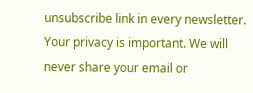unsubscribe link in every newsletter. Your privacy is important. We will never share your email or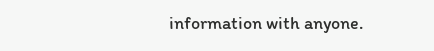information with anyone.